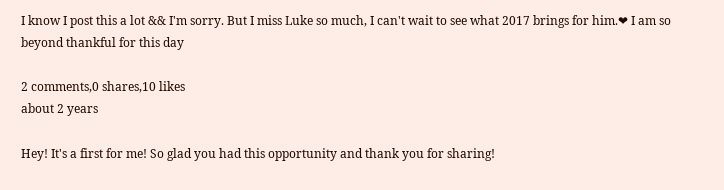I know I post this a lot && I'm sorry. But I miss Luke so much, I can't wait to see what 2017 brings for him.❤ I am so beyond thankful for this day

2 comments,0 shares,10 likes
about 2 years

Hey! It's a first for me! So glad you had this opportunity and thank you for sharing!